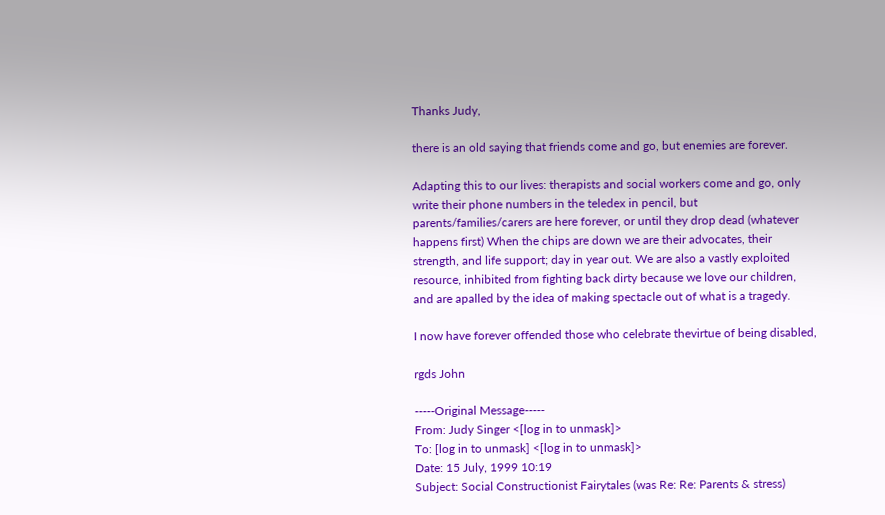Thanks Judy,

there is an old saying that friends come and go, but enemies are forever.

Adapting this to our lives: therapists and social workers come and go, only
write their phone numbers in the teledex in pencil, but
parents/families/carers are here forever, or until they drop dead (whatever
happens first) When the chips are down we are their advocates, their
strength, and life support; day in year out. We are also a vastly exploited
resource, inhibited from fighting back dirty because we love our children,
and are apalled by the idea of making spectacle out of what is a tragedy.

I now have forever offended those who celebrate thevirtue of being disabled,

rgds John

-----Original Message-----
From: Judy Singer <[log in to unmask]>
To: [log in to unmask] <[log in to unmask]>
Date: 15 July, 1999 10:19
Subject: Social Constructionist Fairytales (was Re: Re: Parents & stress)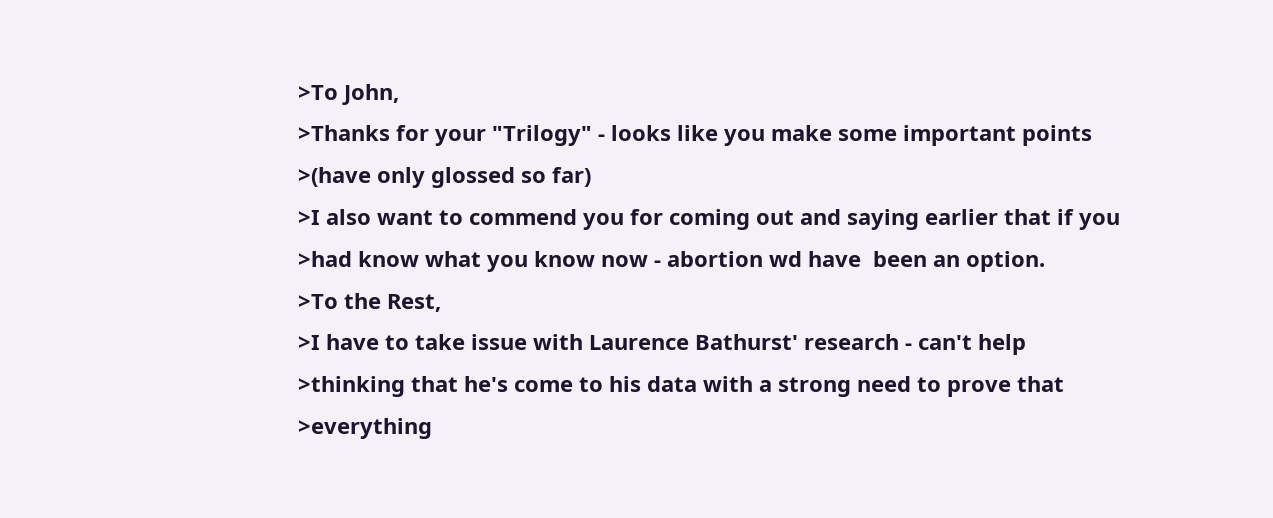>To John,
>Thanks for your "Trilogy" - looks like you make some important points
>(have only glossed so far)
>I also want to commend you for coming out and saying earlier that if you
>had know what you know now - abortion wd have  been an option.
>To the Rest,
>I have to take issue with Laurence Bathurst' research - can't help
>thinking that he's come to his data with a strong need to prove that
>everything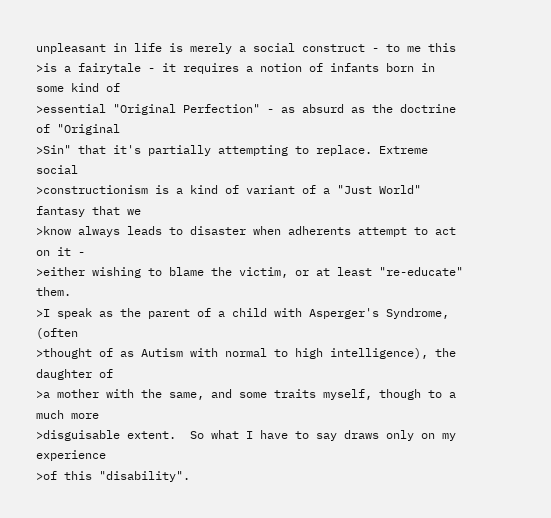unpleasant in life is merely a social construct - to me this
>is a fairytale - it requires a notion of infants born in some kind of
>essential "Original Perfection" - as absurd as the doctrine of "Original
>Sin" that it's partially attempting to replace. Extreme social
>constructionism is a kind of variant of a "Just World" fantasy that we
>know always leads to disaster when adherents attempt to act on it -
>either wishing to blame the victim, or at least "re-educate" them.
>I speak as the parent of a child with Asperger's Syndrome, (often
>thought of as Autism with normal to high intelligence), the daughter of
>a mother with the same, and some traits myself, though to a much more
>disguisable extent.  So what I have to say draws only on my experience
>of this "disability".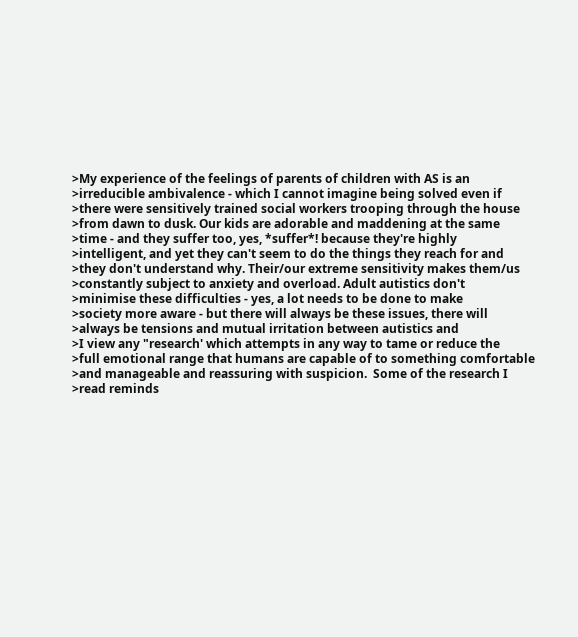>My experience of the feelings of parents of children with AS is an
>irreducible ambivalence - which I cannot imagine being solved even if
>there were sensitively trained social workers trooping through the house
>from dawn to dusk. Our kids are adorable and maddening at the same
>time - and they suffer too, yes, *suffer*! because they're highly
>intelligent, and yet they can't seem to do the things they reach for and
>they don't understand why. Their/our extreme sensitivity makes them/us
>constantly subject to anxiety and overload. Adult autistics don't
>minimise these difficulties - yes, a lot needs to be done to make
>society more aware - but there will always be these issues, there will
>always be tensions and mutual irritation between autistics and
>I view any "research' which attempts in any way to tame or reduce the
>full emotional range that humans are capable of to something comfortable
>and manageable and reassuring with suspicion.  Some of the research I
>read reminds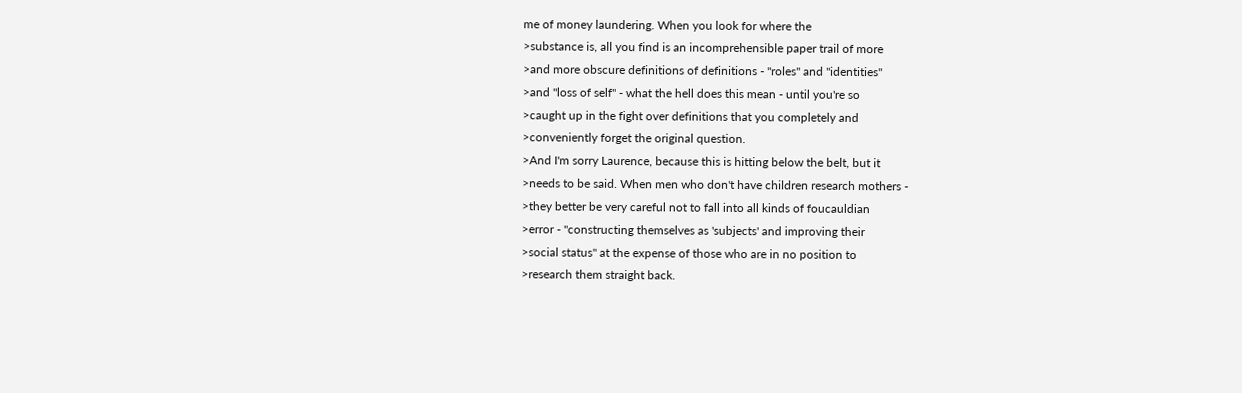me of money laundering. When you look for where the
>substance is, all you find is an incomprehensible paper trail of more
>and more obscure definitions of definitions - "roles" and "identities"
>and "loss of self" - what the hell does this mean - until you're so
>caught up in the fight over definitions that you completely and
>conveniently forget the original question.
>And I'm sorry Laurence, because this is hitting below the belt, but it
>needs to be said. When men who don't have children research mothers -
>they better be very careful not to fall into all kinds of foucauldian
>error - "constructing themselves as 'subjects' and improving their
>social status" at the expense of those who are in no position to
>research them straight back.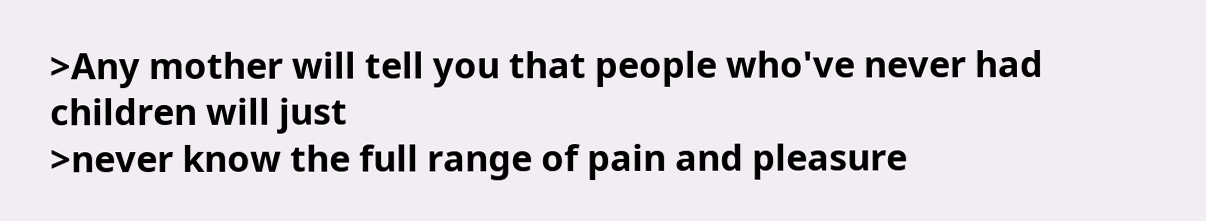>Any mother will tell you that people who've never had children will just
>never know the full range of pain and pleasure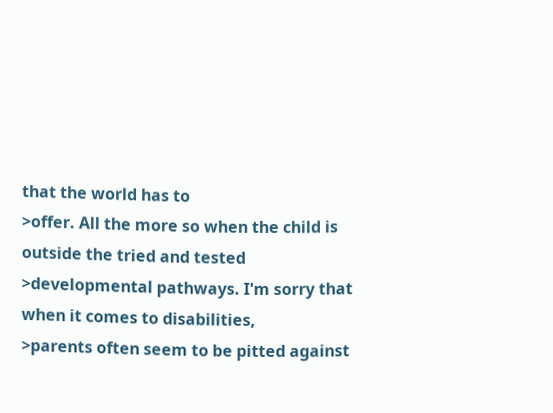that the world has to
>offer. All the more so when the child is outside the tried and tested
>developmental pathways. I'm sorry that when it comes to disabilities,
>parents often seem to be pitted against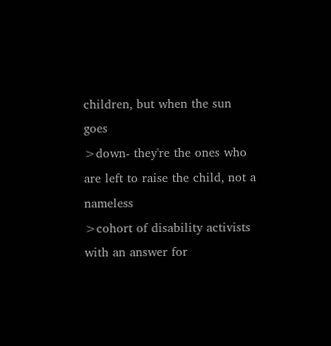children, but when the sun goes
>down- they're the ones who are left to raise the child, not a nameless
>cohort of disability activists with an answer for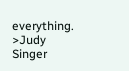everything.
>Judy Singer